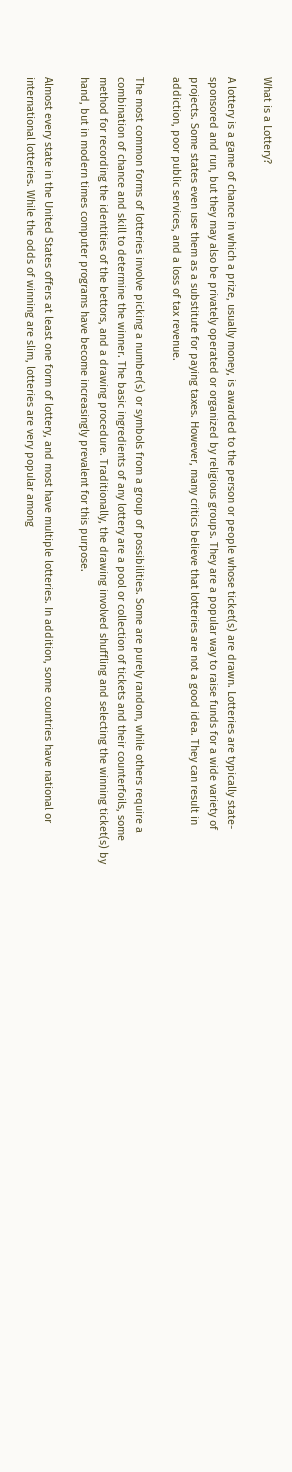What is a Lottery?

A lottery is a game of chance in which a prize, usually money, is awarded to the person or people whose ticket(s) are drawn. Lotteries are typically state-sponsored and run, but they may also be privately operated or organized by religious groups. They are a popular way to raise funds for a wide variety of projects. Some states even use them as a substitute for paying taxes. However, many critics believe that lotteries are not a good idea. They can result in addiction, poor public services, and a loss of tax revenue.

The most common forms of lotteries involve picking a number(s) or symbols from a group of possibilities. Some are purely random, while others require a combination of chance and skill to determine the winner. The basic ingredients of any lottery are a pool or collection of tickets and their counterfoils, some method for recording the identities of the bettors, and a drawing procedure. Traditionally, the drawing involved shuffling and selecting the winning ticket(s) by hand, but in modern times computer programs have become increasingly prevalent for this purpose.

Almost every state in the United States offers at least one form of lottery, and most have multiple lotteries. In addition, some countries have national or international lotteries. While the odds of winning are slim, lotteries are very popular among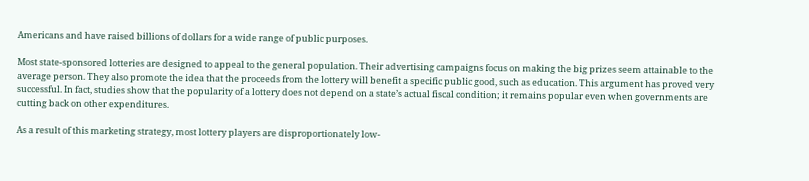Americans and have raised billions of dollars for a wide range of public purposes.

Most state-sponsored lotteries are designed to appeal to the general population. Their advertising campaigns focus on making the big prizes seem attainable to the average person. They also promote the idea that the proceeds from the lottery will benefit a specific public good, such as education. This argument has proved very successful. In fact, studies show that the popularity of a lottery does not depend on a state’s actual fiscal condition; it remains popular even when governments are cutting back on other expenditures.

As a result of this marketing strategy, most lottery players are disproportionately low-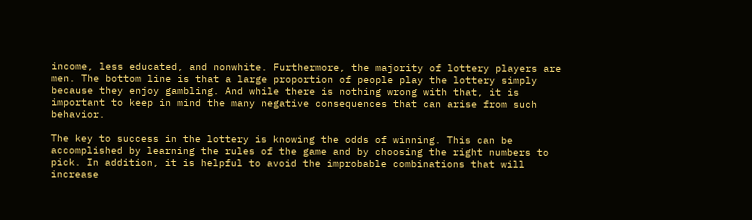income, less educated, and nonwhite. Furthermore, the majority of lottery players are men. The bottom line is that a large proportion of people play the lottery simply because they enjoy gambling. And while there is nothing wrong with that, it is important to keep in mind the many negative consequences that can arise from such behavior.

The key to success in the lottery is knowing the odds of winning. This can be accomplished by learning the rules of the game and by choosing the right numbers to pick. In addition, it is helpful to avoid the improbable combinations that will increase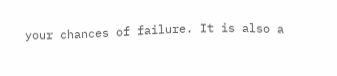your chances of failure. It is also a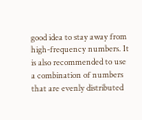good idea to stay away from high-frequency numbers. It is also recommended to use a combination of numbers that are evenly distributed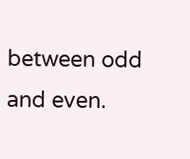between odd and even.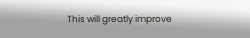This will greatly improve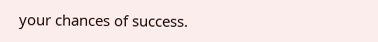your chances of success.